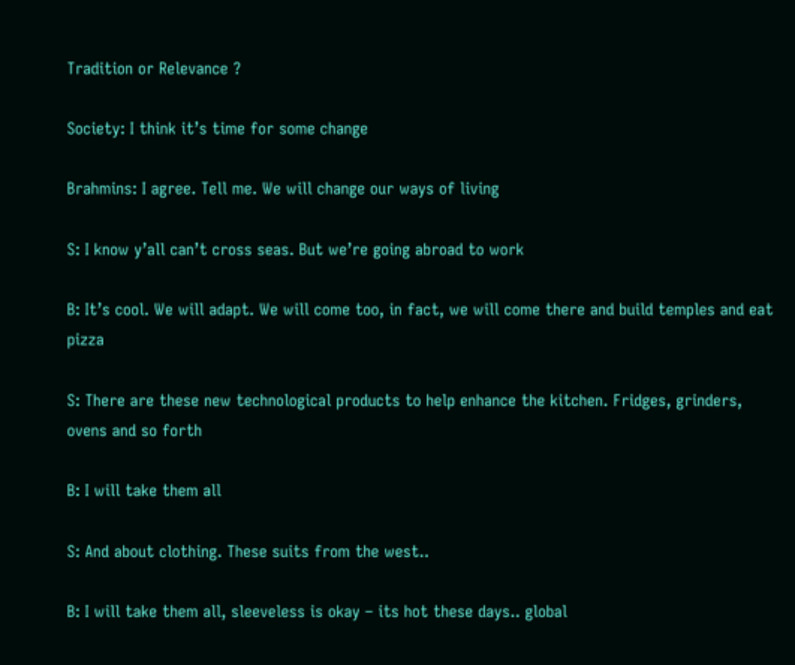Tradition or Relevance ?

Society: I think it’s time for some change

Brahmins: I agree. Tell me. We will change our ways of living

S: I know y’all can’t cross seas. But we’re going abroad to work

B: It’s cool. We will adapt. We will come too, in fact, we will come there and build temples and eat pizza

S: There are these new technological products to help enhance the kitchen. Fridges, grinders, ovens and so forth

B: I will take them all

S: And about clothing. These suits from the west..

B: I will take them all, sleeveless is okay – its hot these days.. global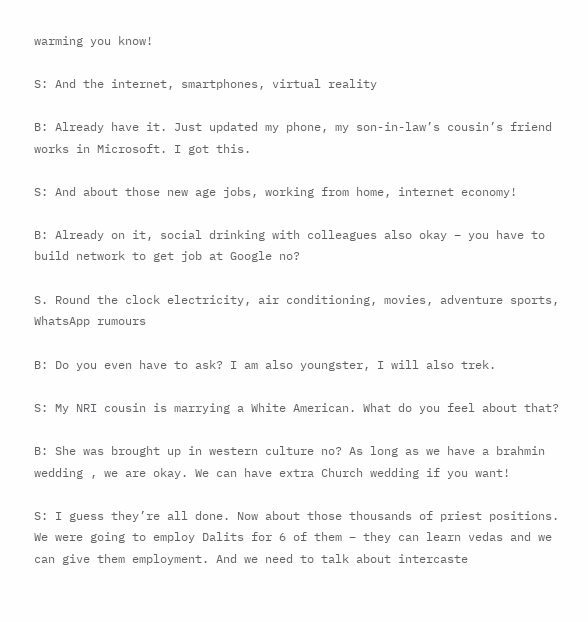warming you know!

S: And the internet, smartphones, virtual reality

B: Already have it. Just updated my phone, my son-in-law’s cousin’s friend works in Microsoft. I got this.

S: And about those new age jobs, working from home, internet economy!

B: Already on it, social drinking with colleagues also okay – you have to build network to get job at Google no?

S. Round the clock electricity, air conditioning, movies, adventure sports, WhatsApp rumours

B: Do you even have to ask? I am also youngster, I will also trek.

S: My NRI cousin is marrying a White American. What do you feel about that?

B: She was brought up in western culture no? As long as we have a brahmin wedding , we are okay. We can have extra Church wedding if you want!

S: I guess they’re all done. Now about those thousands of priest positions. We were going to employ Dalits for 6 of them – they can learn vedas and we can give them employment. And we need to talk about intercaste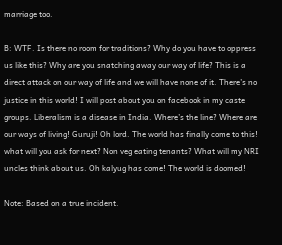marriage too.

B: WTF. Is there no room for traditions? Why do you have to oppress us like this? Why are you snatching away our way of life? This is a direct attack on our way of life and we will have none of it. There’s no justice in this world! I will post about you on facebook in my caste groups. Liberalism is a disease in India. Where’s the line? Where are our ways of living! Guruji! Oh lord. The world has finally come to this! what will you ask for next? Non veg eating tenants? What will my NRI uncles think about us. Oh kalyug has come! The world is doomed!

Note: Based on a true incident.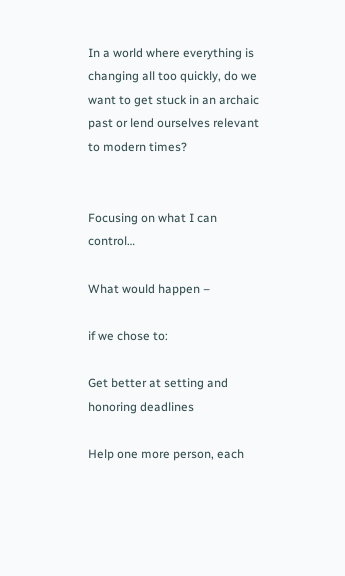In a world where everything is changing all too quickly, do we want to get stuck in an archaic past or lend ourselves relevant to modern times?


Focusing on what I can control…

What would happen –

if we chose to:

Get better at setting and honoring deadlines

Help one more person, each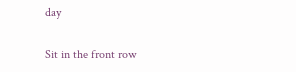day

Sit in the front row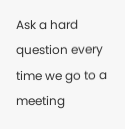Ask a hard question every time we go to a meeting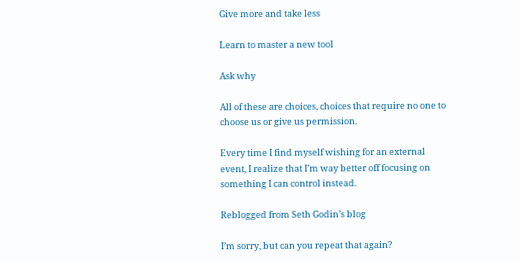Give more and take less

Learn to master a new tool

Ask why

All of these are choices, choices that require no one to choose us or give us permission.

Every time I find myself wishing for an external event, I realize that I’m way better off focusing on something I can control instead.

Reblogged from Seth Godin’s blog

I’m sorry, but can you repeat that again?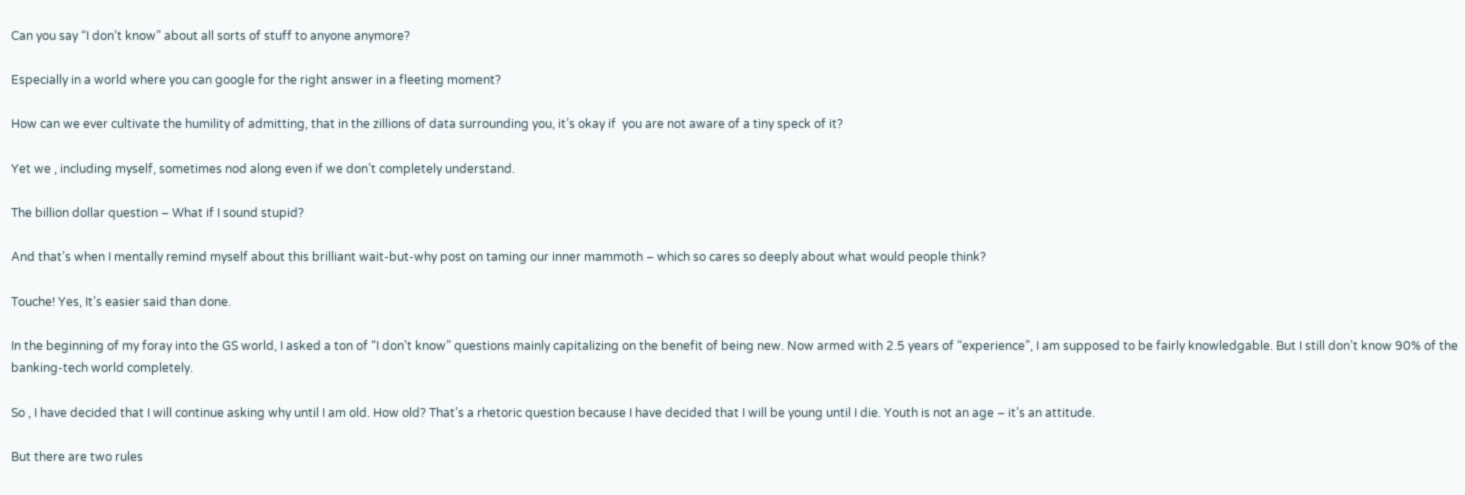Can you say “I don’t know” about all sorts of stuff to anyone anymore?

Especially in a world where you can google for the right answer in a fleeting moment?

How can we ever cultivate the humility of admitting, that in the zillions of data surrounding you, it’s okay if  you are not aware of a tiny speck of it?

Yet we , including myself, sometimes nod along even if we don’t completely understand.

The billion dollar question – What if I sound stupid?

And that’s when I mentally remind myself about this brilliant wait-but-why post on taming our inner mammoth – which so cares so deeply about what would people think?

Touche! Yes, It’s easier said than done.

In the beginning of my foray into the GS world, I asked a ton of “I don’t know” questions mainly capitalizing on the benefit of being new. Now armed with 2.5 years of “experience”, I am supposed to be fairly knowledgable. But I still don’t know 90% of the banking-tech world completely.

So , I have decided that I will continue asking why until I am old. How old? That’s a rhetoric question because I have decided that I will be young until I die. Youth is not an age – it’s an attitude.

But there are two rules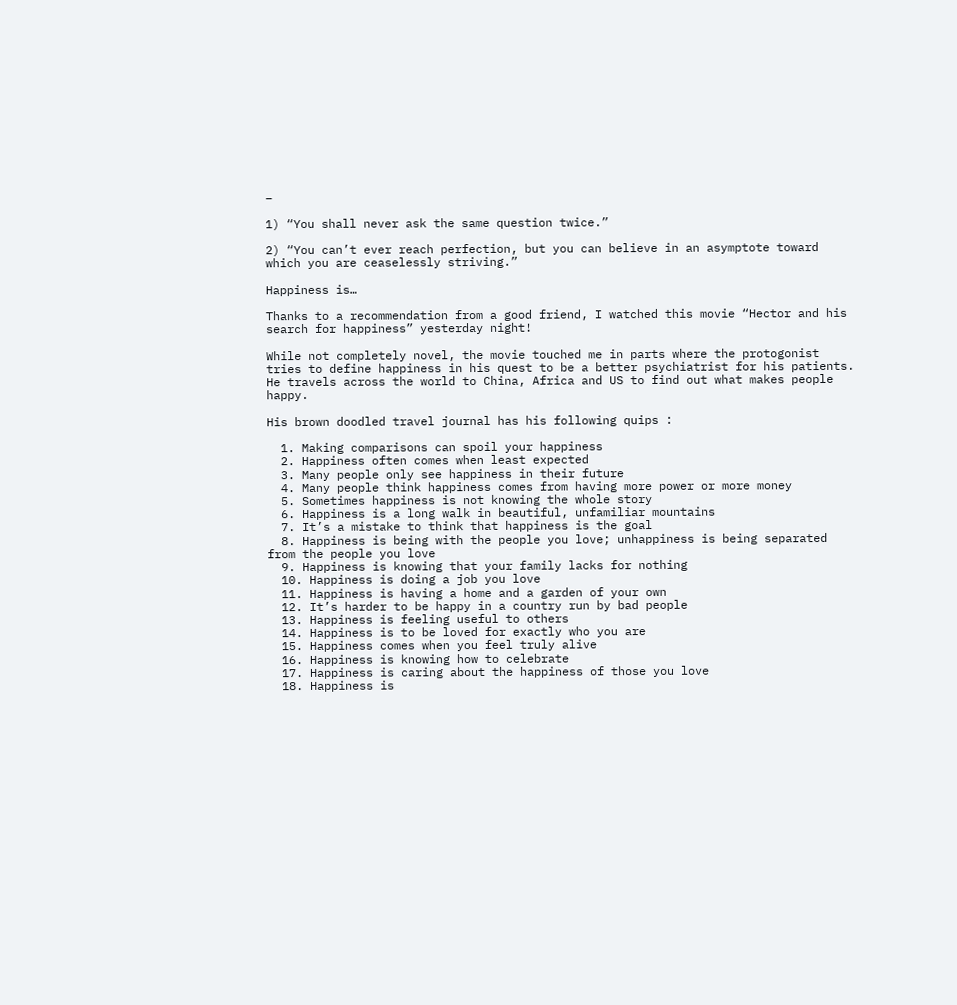–

1) “You shall never ask the same question twice.”

2) “You can’t ever reach perfection, but you can believe in an asymptote toward which you are ceaselessly striving.”

Happiness is…

Thanks to a recommendation from a good friend, I watched this movie “Hector and his search for happiness” yesterday night!

While not completely novel, the movie touched me in parts where the protogonist tries to define happiness in his quest to be a better psychiatrist for his patients. He travels across the world to China, Africa and US to find out what makes people happy.

His brown doodled travel journal has his following quips :

  1. Making comparisons can spoil your happiness
  2. Happiness often comes when least expected
  3. Many people only see happiness in their future
  4. Many people think happiness comes from having more power or more money
  5. Sometimes happiness is not knowing the whole story
  6. Happiness is a long walk in beautiful, unfamiliar mountains
  7. It’s a mistake to think that happiness is the goal
  8. Happiness is being with the people you love; unhappiness is being separated from the people you love
  9. Happiness is knowing that your family lacks for nothing
  10. Happiness is doing a job you love
  11. Happiness is having a home and a garden of your own
  12. It’s harder to be happy in a country run by bad people
  13. Happiness is feeling useful to others
  14. Happiness is to be loved for exactly who you are
  15. Happiness comes when you feel truly alive
  16. Happiness is knowing how to celebrate
  17. Happiness is caring about the happiness of those you love
  18. Happiness is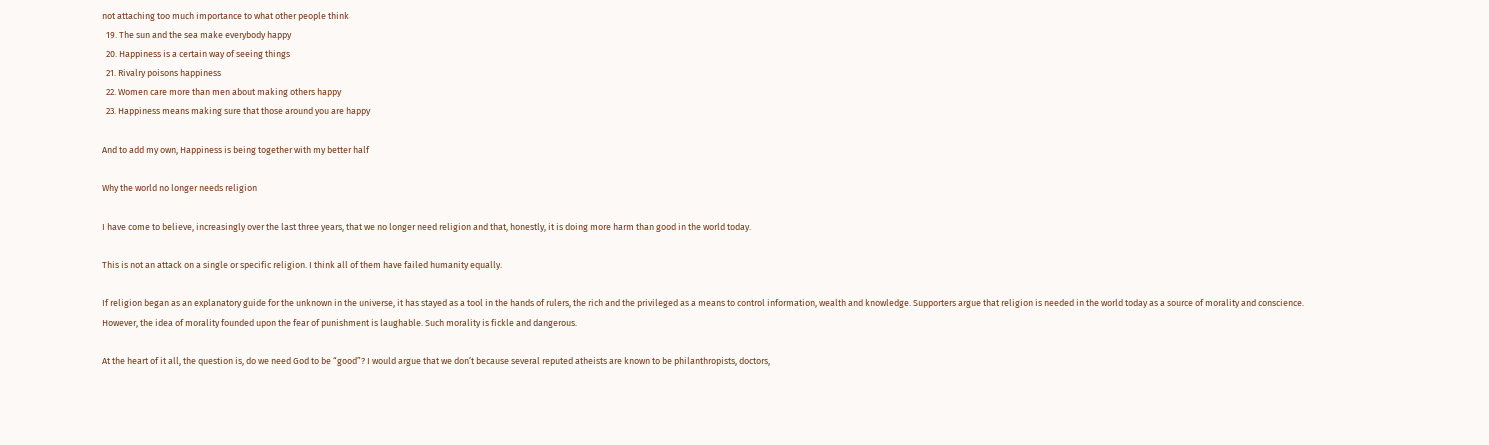not attaching too much importance to what other people think
  19. The sun and the sea make everybody happy
  20. Happiness is a certain way of seeing things
  21. Rivalry poisons happiness
  22. Women care more than men about making others happy
  23. Happiness means making sure that those around you are happy

And to add my own, Happiness is being together with my better half

Why the world no longer needs religion

I have come to believe, increasingly over the last three years, that we no longer need religion and that, honestly, it is doing more harm than good in the world today.

This is not an attack on a single or specific religion. I think all of them have failed humanity equally.

If religion began as an explanatory guide for the unknown in the universe, it has stayed as a tool in the hands of rulers, the rich and the privileged as a means to control information, wealth and knowledge. Supporters argue that religion is needed in the world today as a source of morality and conscience. However, the idea of morality founded upon the fear of punishment is laughable. Such morality is fickle and dangerous.

At the heart of it all, the question is, do we need God to be “good”? I would argue that we don’t because several reputed atheists are known to be philanthropists, doctors,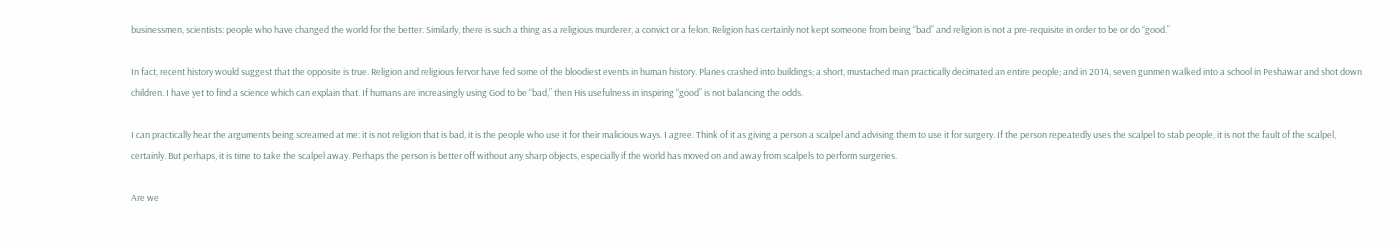businessmen, scientists: people who have changed the world for the better. Similarly, there is such a thing as a religious murderer, a convict or a felon. Religion has certainly not kept someone from being “bad” and religion is not a pre-requisite in order to be or do “good.”

In fact, recent history would suggest that the opposite is true. Religion and religious fervor have fed some of the bloodiest events in human history. Planes crashed into buildings; a short, mustached man practically decimated an entire people; and in 2014, seven gunmen walked into a school in Peshawar and shot down children. I have yet to find a science which can explain that. If humans are increasingly using God to be “bad,” then His usefulness in inspiring “good” is not balancing the odds.

I can practically hear the arguments being screamed at me: it is not religion that is bad, it is the people who use it for their malicious ways. I agree. Think of it as giving a person a scalpel and advising them to use it for surgery. If the person repeatedly uses the scalpel to stab people, it is not the fault of the scalpel, certainly. But perhaps, it is time to take the scalpel away. Perhaps the person is better off without any sharp objects, especially if the world has moved on and away from scalpels to perform surgeries.

Are we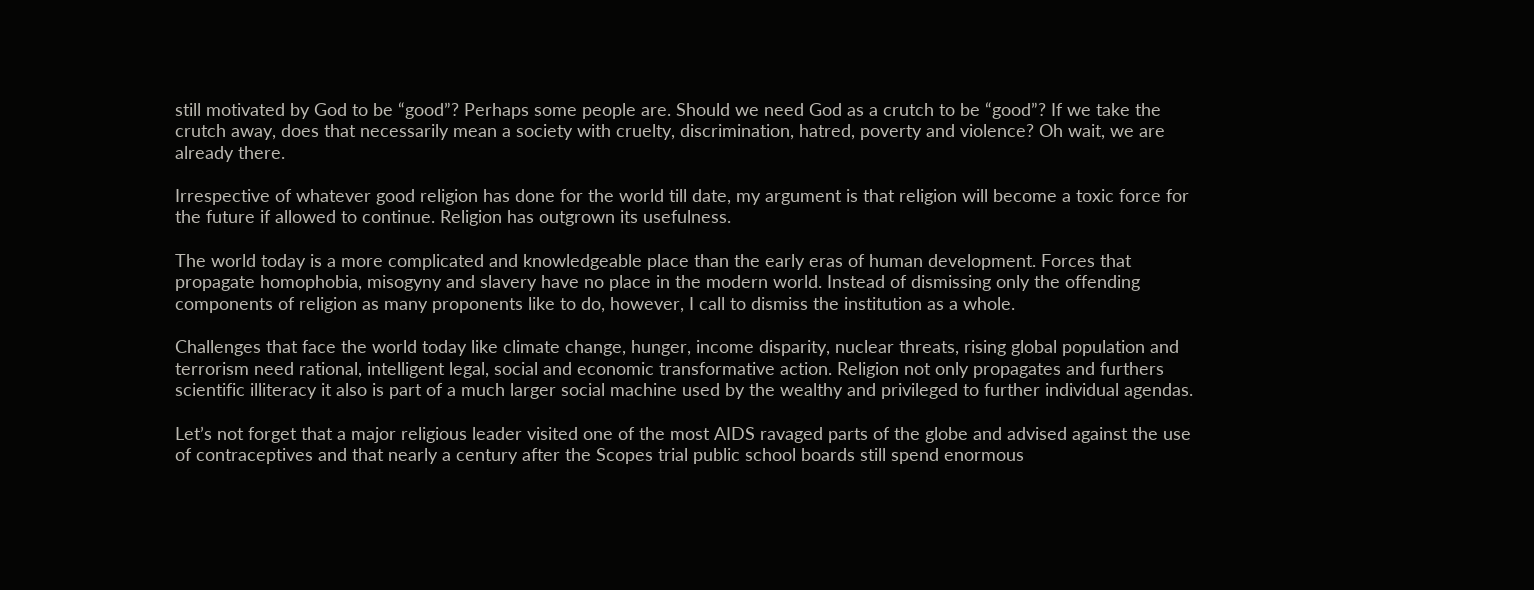still motivated by God to be “good”? Perhaps some people are. Should we need God as a crutch to be “good”? If we take the crutch away, does that necessarily mean a society with cruelty, discrimination, hatred, poverty and violence? Oh wait, we are already there.

Irrespective of whatever good religion has done for the world till date, my argument is that religion will become a toxic force for the future if allowed to continue. Religion has outgrown its usefulness.

The world today is a more complicated and knowledgeable place than the early eras of human development. Forces that propagate homophobia, misogyny and slavery have no place in the modern world. Instead of dismissing only the offending components of religion as many proponents like to do, however, I call to dismiss the institution as a whole.

Challenges that face the world today like climate change, hunger, income disparity, nuclear threats, rising global population and terrorism need rational, intelligent legal, social and economic transformative action. Religion not only propagates and furthers scientific illiteracy it also is part of a much larger social machine used by the wealthy and privileged to further individual agendas.

Let’s not forget that a major religious leader visited one of the most AIDS ravaged parts of the globe and advised against the use of contraceptives and that nearly a century after the Scopes trial public school boards still spend enormous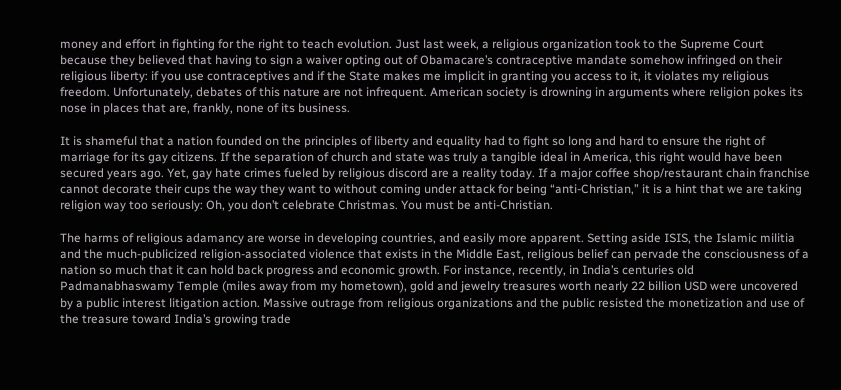money and effort in fighting for the right to teach evolution. Just last week, a religious organization took to the Supreme Court because they believed that having to sign a waiver opting out of Obamacare’s contraceptive mandate somehow infringed on their religious liberty: if you use contraceptives and if the State makes me implicit in granting you access to it, it violates my religious freedom. Unfortunately, debates of this nature are not infrequent. American society is drowning in arguments where religion pokes its nose in places that are, frankly, none of its business.

It is shameful that a nation founded on the principles of liberty and equality had to fight so long and hard to ensure the right of marriage for its gay citizens. If the separation of church and state was truly a tangible ideal in America, this right would have been secured years ago. Yet, gay hate crimes fueled by religious discord are a reality today. If a major coffee shop/restaurant chain franchise cannot decorate their cups the way they want to without coming under attack for being “anti-Christian,” it is a hint that we are taking religion way too seriously: Oh, you don’t celebrate Christmas. You must be anti-Christian.

The harms of religious adamancy are worse in developing countries, and easily more apparent. Setting aside ISIS, the Islamic militia and the much-publicized religion-associated violence that exists in the Middle East, religious belief can pervade the consciousness of a nation so much that it can hold back progress and economic growth. For instance, recently, in India’s centuries old Padmanabhaswamy Temple (miles away from my hometown), gold and jewelry treasures worth nearly 22 billion USD were uncovered by a public interest litigation action. Massive outrage from religious organizations and the public resisted the monetization and use of the treasure toward India’s growing trade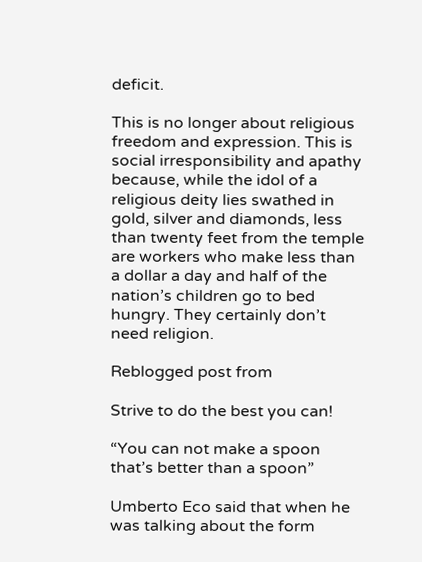deficit.

This is no longer about religious freedom and expression. This is social irresponsibility and apathy because, while the idol of a religious deity lies swathed in gold, silver and diamonds, less than twenty feet from the temple are workers who make less than a dollar a day and half of the nation’s children go to bed hungry. They certainly don’t need religion.

Reblogged post from

Strive to do the best you can!

“You can not make a spoon that’s better than a spoon”

Umberto Eco said that when he was talking about the form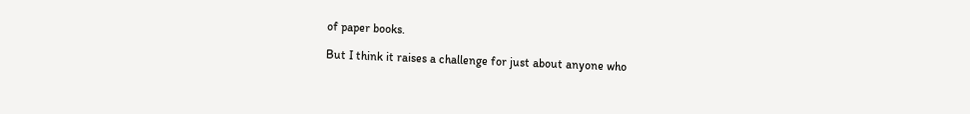of paper books.

But I think it raises a challenge for just about anyone who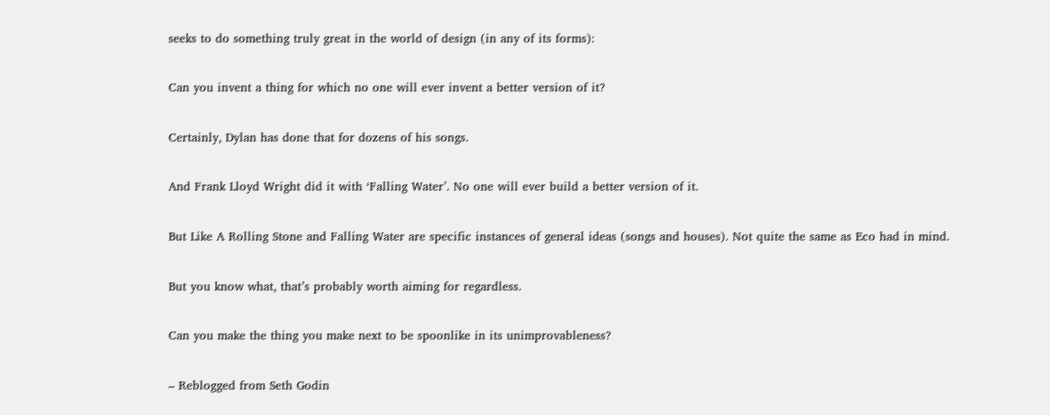seeks to do something truly great in the world of design (in any of its forms):

Can you invent a thing for which no one will ever invent a better version of it?

Certainly, Dylan has done that for dozens of his songs.

And Frank Lloyd Wright did it with ‘Falling Water’. No one will ever build a better version of it.

But Like A Rolling Stone and Falling Water are specific instances of general ideas (songs and houses). Not quite the same as Eco had in mind.

But you know what, that’s probably worth aiming for regardless.

Can you make the thing you make next to be spoonlike in its unimprovableness?

– Reblogged from Seth Godin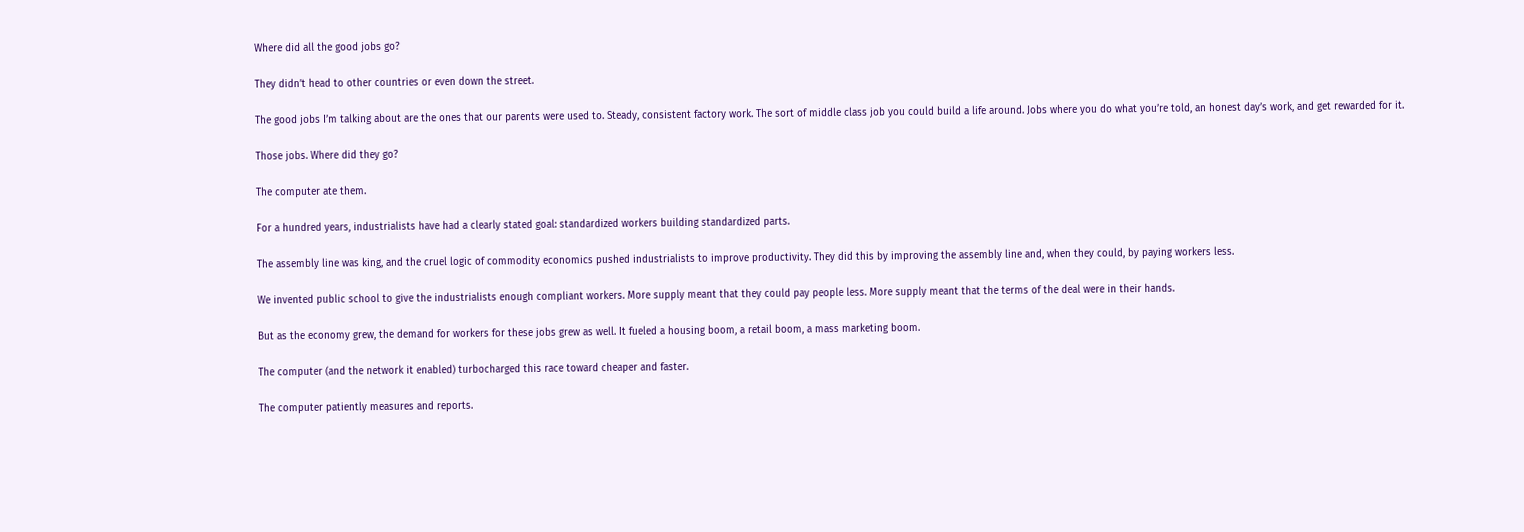Where did all the good jobs go?

They didn’t head to other countries or even down the street.

The good jobs I’m talking about are the ones that our parents were used to. Steady, consistent factory work. The sort of middle class job you could build a life around. Jobs where you do what you’re told, an honest day’s work, and get rewarded for it.

Those jobs. Where did they go?

The computer ate them.

For a hundred years, industrialists have had a clearly stated goal: standardized workers building standardized parts.

The assembly line was king, and the cruel logic of commodity economics pushed industrialists to improve productivity. They did this by improving the assembly line and, when they could, by paying workers less.

We invented public school to give the industrialists enough compliant workers. More supply meant that they could pay people less. More supply meant that the terms of the deal were in their hands.

But as the economy grew, the demand for workers for these jobs grew as well. It fueled a housing boom, a retail boom, a mass marketing boom.

The computer (and the network it enabled) turbocharged this race toward cheaper and faster.

The computer patiently measures and reports.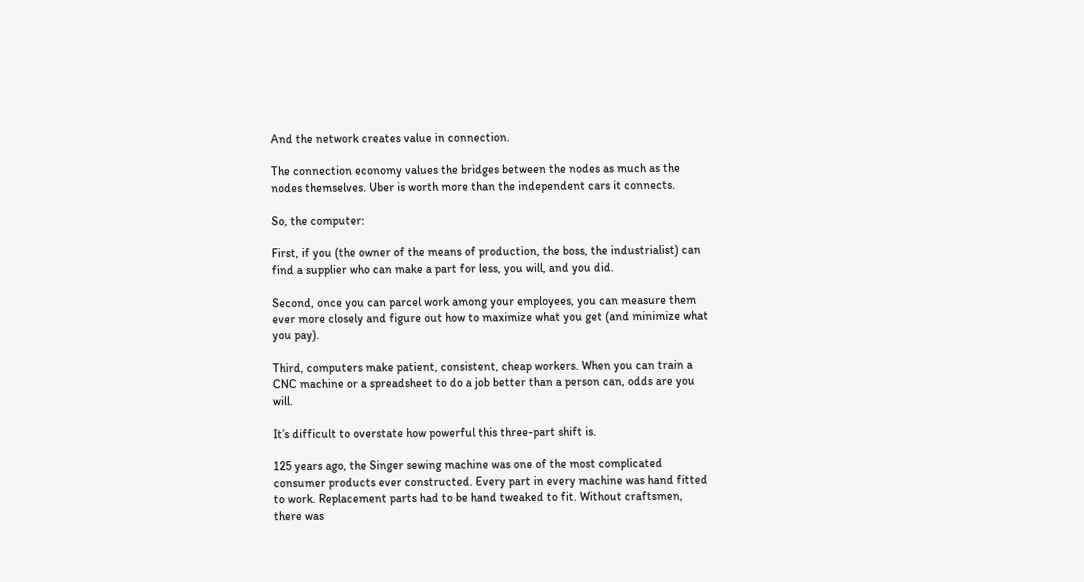And the network creates value in connection.

The connection economy values the bridges between the nodes as much as the nodes themselves. Uber is worth more than the independent cars it connects.

So, the computer:

First, if you (the owner of the means of production, the boss, the industrialist) can find a supplier who can make a part for less, you will, and you did.

Second, once you can parcel work among your employees, you can measure them ever more closely and figure out how to maximize what you get (and minimize what you pay).

Third, computers make patient, consistent, cheap workers. When you can train a CNC machine or a spreadsheet to do a job better than a person can, odds are you will.

It’s difficult to overstate how powerful this three-part shift is.

125 years ago, the Singer sewing machine was one of the most complicated consumer products ever constructed. Every part in every machine was hand fitted to work. Replacement parts had to be hand tweaked to fit. Without craftsmen, there was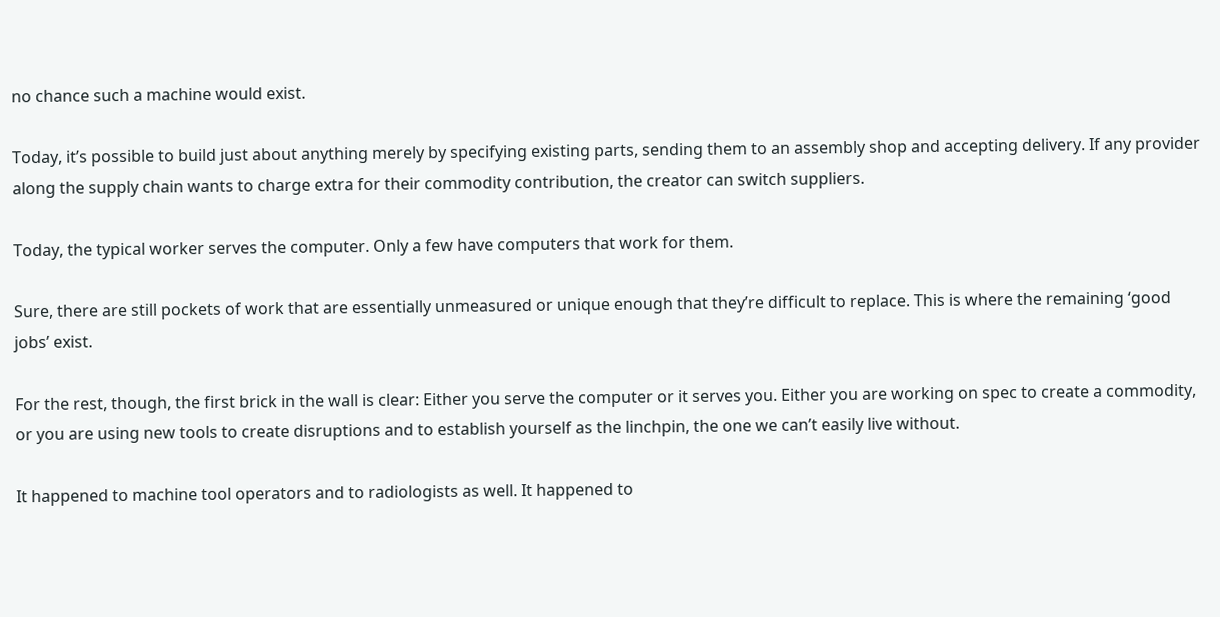no chance such a machine would exist.

Today, it’s possible to build just about anything merely by specifying existing parts, sending them to an assembly shop and accepting delivery. If any provider along the supply chain wants to charge extra for their commodity contribution, the creator can switch suppliers.

Today, the typical worker serves the computer. Only a few have computers that work for them.

Sure, there are still pockets of work that are essentially unmeasured or unique enough that they’re difficult to replace. This is where the remaining ‘good jobs’ exist.

For the rest, though, the first brick in the wall is clear: Either you serve the computer or it serves you. Either you are working on spec to create a commodity, or you are using new tools to create disruptions and to establish yourself as the linchpin, the one we can’t easily live without.

It happened to machine tool operators and to radiologists as well. It happened to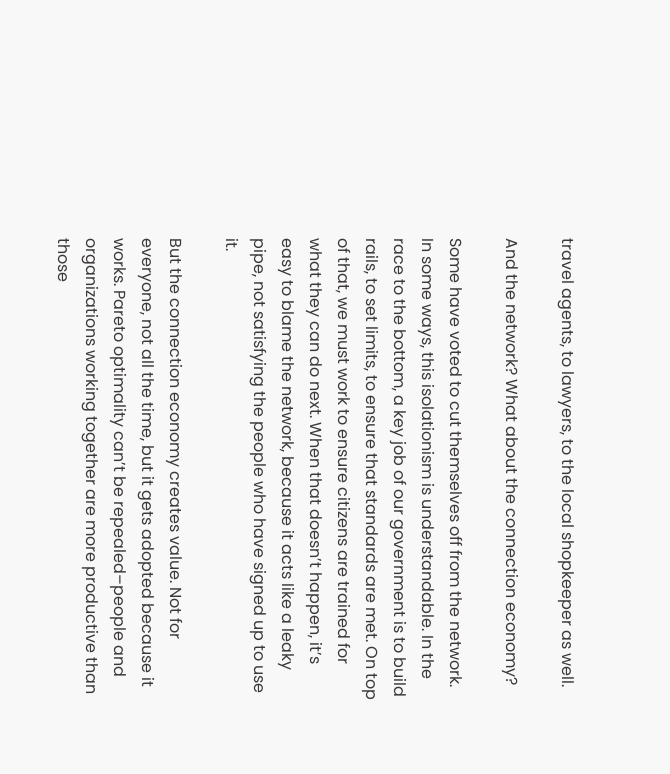travel agents, to lawyers, to the local shopkeeper as well.

And the network? What about the connection economy?

Some have voted to cut themselves off from the network. In some ways, this isolationism is understandable. In the race to the bottom, a key job of our government is to build rails, to set limits, to ensure that standards are met. On top of that, we must work to ensure citizens are trained for what they can do next. When that doesn’t happen, it’s easy to blame the network, because it acts like a leaky pipe, not satisfying the people who have signed up to use it.

But the connection economy creates value. Not for everyone, not all the time, but it gets adopted because it works. Pareto optimality can’t be repealed–people and organizations working together are more productive than those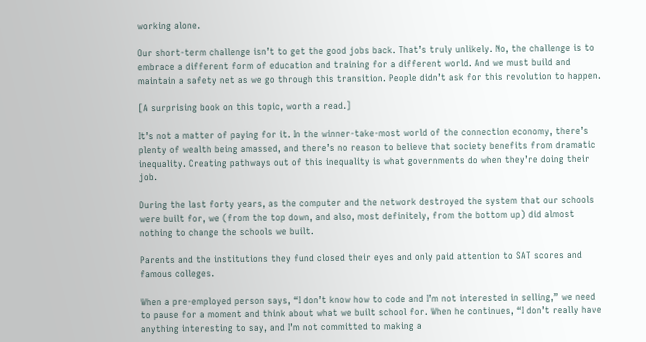working alone.

Our short-term challenge isn’t to get the good jobs back. That’s truly unlikely. No, the challenge is to embrace a different form of education and training for a different world. And we must build and maintain a safety net as we go through this transition. People didn’t ask for this revolution to happen.

[A surprising book on this topic, worth a read.]

It’s not a matter of paying for it. In the winner-take-most world of the connection economy, there’s plenty of wealth being amassed, and there’s no reason to believe that society benefits from dramatic inequality. Creating pathways out of this inequality is what governments do when they’re doing their job.

During the last forty years, as the computer and the network destroyed the system that our schools were built for, we (from the top down, and also, most definitely, from the bottom up) did almost nothing to change the schools we built.

Parents and the institutions they fund closed their eyes and only paid attention to SAT scores and famous colleges.

When a pre-employed person says, “I don’t know how to code and I’m not interested in selling,” we need to pause for a moment and think about what we built school for. When he continues, “I don’t really have anything interesting to say, and I’m not committed to making a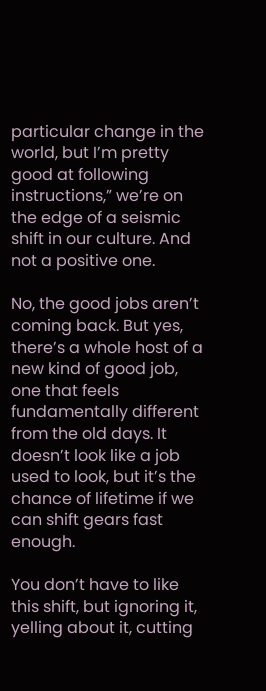particular change in the world, but I’m pretty good at following instructions,” we’re on the edge of a seismic shift in our culture. And not a positive one.

No, the good jobs aren’t coming back. But yes, there’s a whole host of a new kind of good job, one that feels fundamentally different from the old days. It doesn’t look like a job used to look, but it’s the chance of lifetime if we can shift gears fast enough.

You don’t have to like this shift, but ignoring it, yelling about it, cutting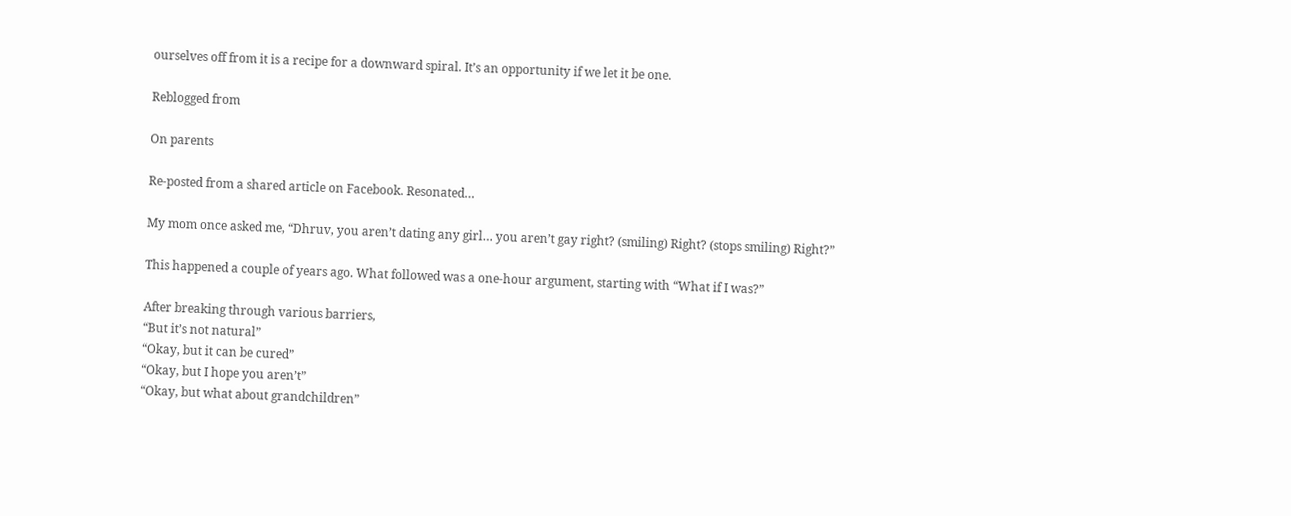ourselves off from it is a recipe for a downward spiral. It’s an opportunity if we let it be one.

Reblogged from

On parents

Re-posted from a shared article on Facebook. Resonated…

My mom once asked me, “Dhruv, you aren’t dating any girl… you aren’t gay right? (smiling) Right? (stops smiling) Right?”

This happened a couple of years ago. What followed was a one-hour argument, starting with “What if I was?”

After breaking through various barriers,
“But it’s not natural”
“Okay, but it can be cured”
“Okay, but I hope you aren’t”
“Okay, but what about grandchildren”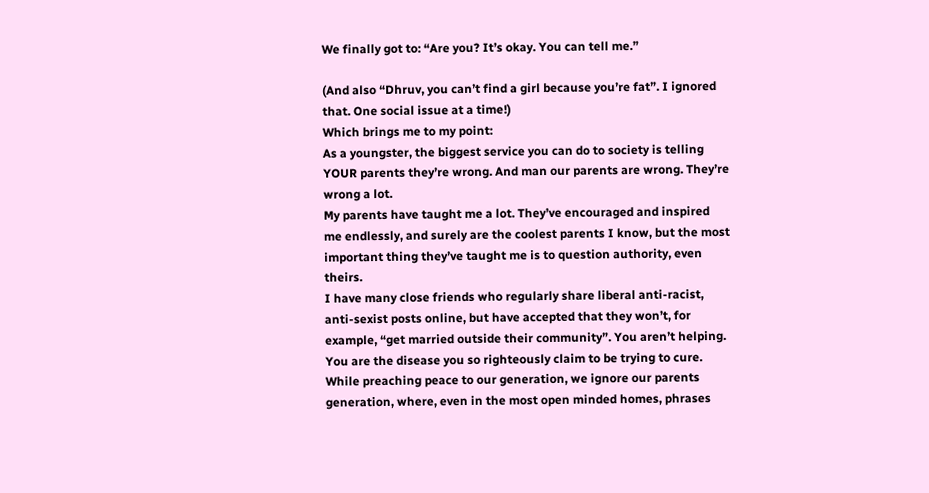We finally got to: “Are you? It’s okay. You can tell me.”

(And also “Dhruv, you can’t find a girl because you’re fat”. I ignored that. One social issue at a time!)
Which brings me to my point:
As a youngster, the biggest service you can do to society is telling YOUR parents they’re wrong. And man our parents are wrong. They’re wrong a lot.
My parents have taught me a lot. They’ve encouraged and inspired me endlessly, and surely are the coolest parents I know, but the most important thing they’ve taught me is to question authority, even theirs.
I have many close friends who regularly share liberal anti-racist, anti-sexist posts online, but have accepted that they won’t, for example, “get married outside their community”. You aren’t helping. You are the disease you so righteously claim to be trying to cure.
While preaching peace to our generation, we ignore our parents generation, where, even in the most open minded homes, phrases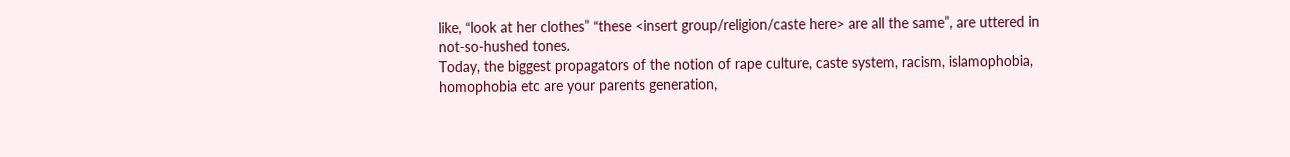like, “look at her clothes” “these <insert group/religion/caste here> are all the same”, are uttered in not-so-hushed tones.
Today, the biggest propagators of the notion of rape culture, caste system, racism, islamophobia, homophobia etc are your parents generation,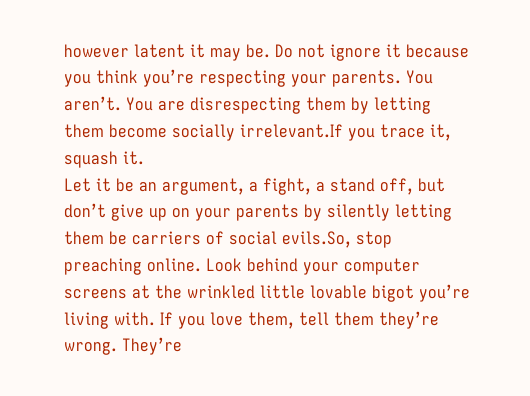however latent it may be. Do not ignore it because you think you’re respecting your parents. You aren’t. You are disrespecting them by letting them become socially irrelevant.If you trace it, squash it.
Let it be an argument, a fight, a stand off, but don’t give up on your parents by silently letting them be carriers of social evils.So, stop preaching online. Look behind your computer screens at the wrinkled little lovable bigot you’re living with. If you love them, tell them they’re wrong. They’re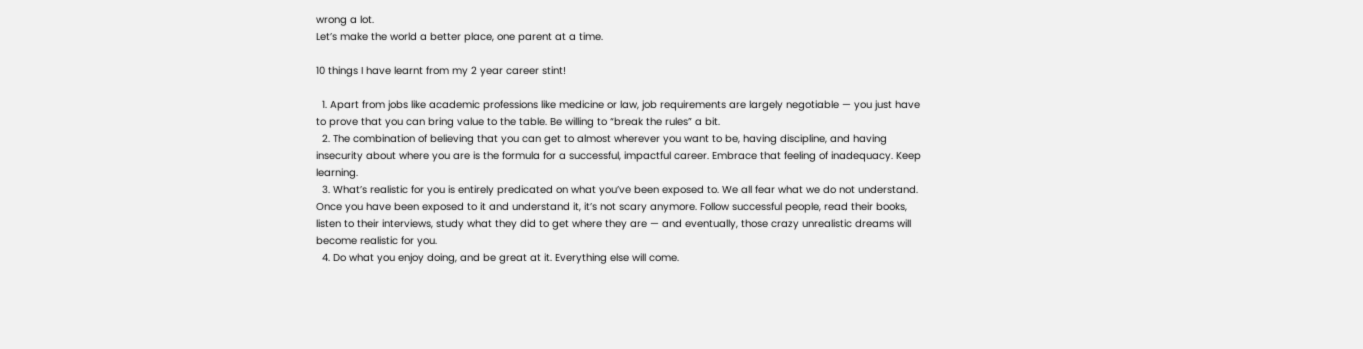wrong a lot.
Let’s make the world a better place, one parent at a time.

10 things I have learnt from my 2 year career stint!

  1. Apart from jobs like academic professions like medicine or law, job requirements are largely negotiable — you just have to prove that you can bring value to the table. Be willing to “break the rules” a bit.
  2. The combination of believing that you can get to almost wherever you want to be, having discipline, and having insecurity about where you are is the formula for a successful, impactful career. Embrace that feeling of inadequacy. Keep learning.
  3. What’s realistic for you is entirely predicated on what you’ve been exposed to. We all fear what we do not understand. Once you have been exposed to it and understand it, it’s not scary anymore. Follow successful people, read their books, listen to their interviews, study what they did to get where they are — and eventually, those crazy unrealistic dreams will become realistic for you.
  4. Do what you enjoy doing, and be great at it. Everything else will come.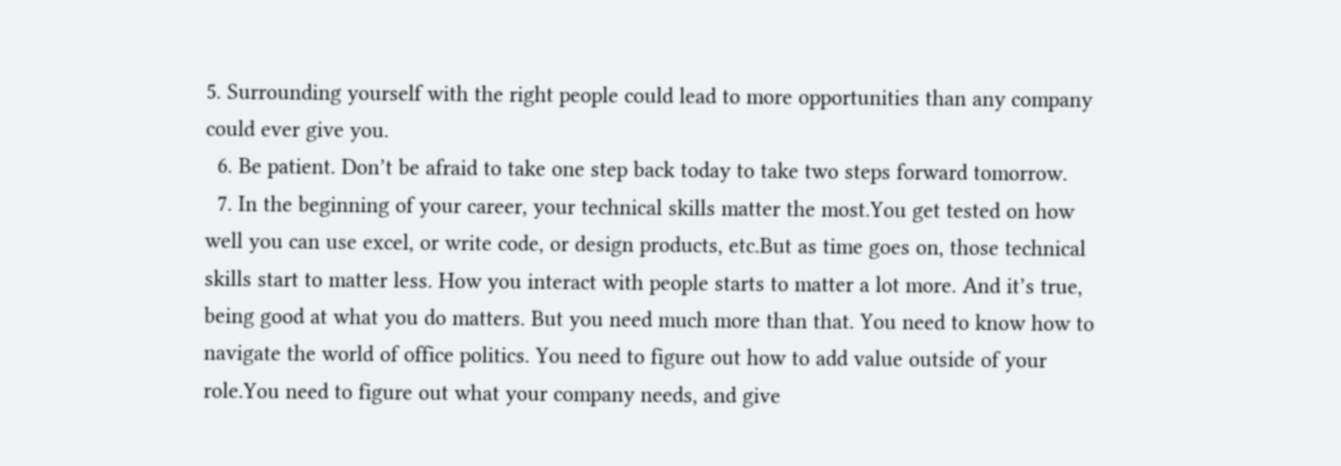5. Surrounding yourself with the right people could lead to more opportunities than any company could ever give you.
  6. Be patient. Don’t be afraid to take one step back today to take two steps forward tomorrow.
  7. In the beginning of your career, your technical skills matter the most.You get tested on how well you can use excel, or write code, or design products, etc.But as time goes on, those technical skills start to matter less. How you interact with people starts to matter a lot more. And it’s true, being good at what you do matters. But you need much more than that. You need to know how to navigate the world of office politics. You need to figure out how to add value outside of your role.You need to figure out what your company needs, and give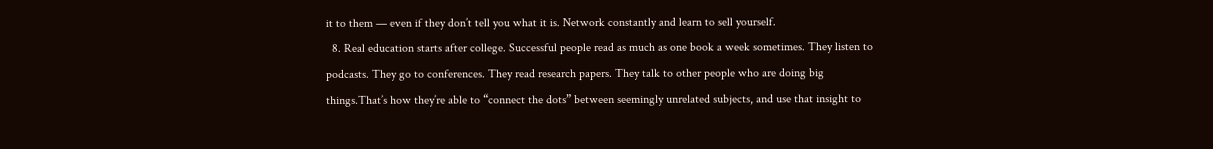it to them — even if they don’t tell you what it is. Network constantly and learn to sell yourself.
  8. Real education starts after college. Successful people read as much as one book a week sometimes. They listen to podcasts. They go to conferences. They read research papers. They talk to other people who are doing big things.That’s how they’re able to “connect the dots” between seemingly unrelated subjects, and use that insight to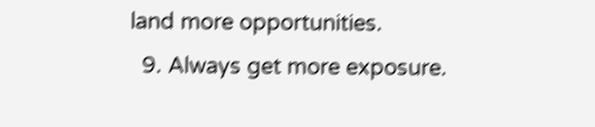land more opportunities.
  9. Always get more exposure.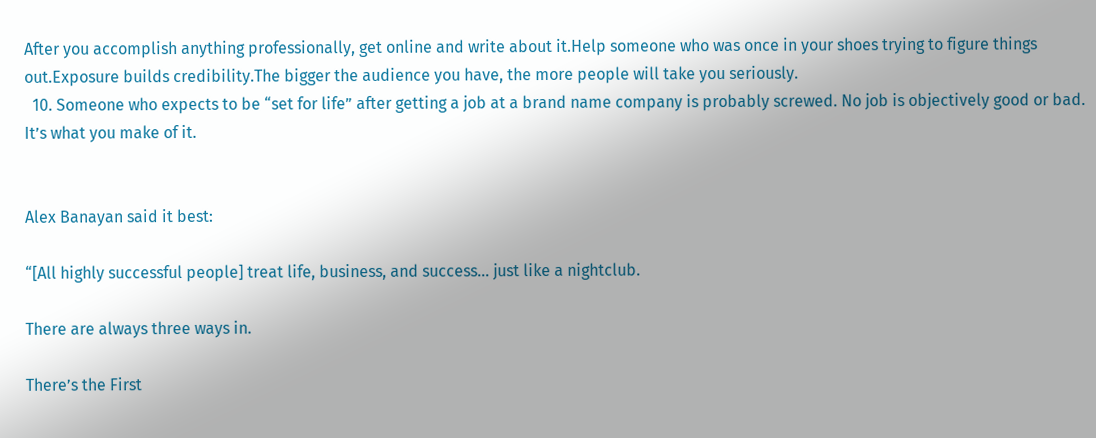After you accomplish anything professionally, get online and write about it.Help someone who was once in your shoes trying to figure things out.Exposure builds credibility.The bigger the audience you have, the more people will take you seriously.
  10. Someone who expects to be “set for life” after getting a job at a brand name company is probably screwed. No job is objectively good or bad. It’s what you make of it.


Alex Banayan said it best:

“[All highly successful people] treat life, business, and success… just like a nightclub.

There are always three ways in.

There’s the First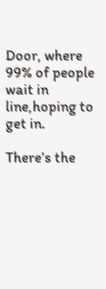Door, where 99% of people wait in line,hoping to get in.

There’s the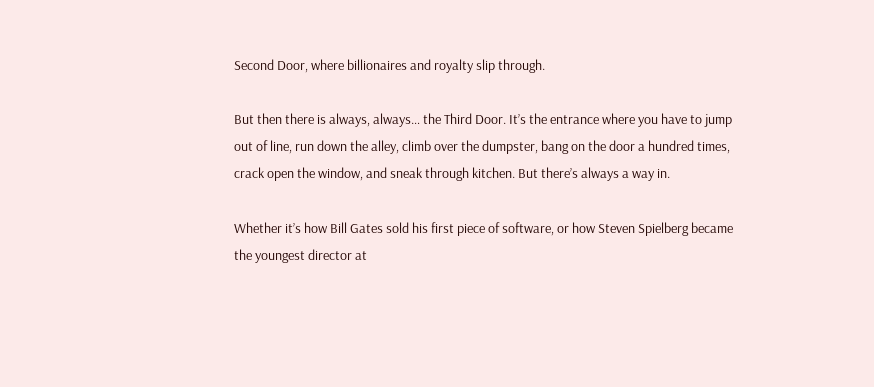Second Door, where billionaires and royalty slip through.

But then there is always, always… the Third Door. It’s the entrance where you have to jump out of line, run down the alley, climb over the dumpster, bang on the door a hundred times, crack open the window, and sneak through kitchen. But there’s always a way in.

Whether it’s how Bill Gates sold his first piece of software, or how Steven Spielberg became the youngest director at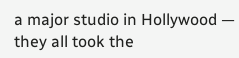a major studio in Hollywood — they all took the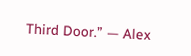Third Door.” — Alex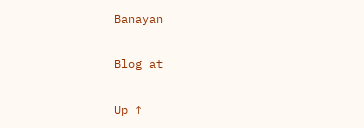Banayan

Blog at

Up ↑